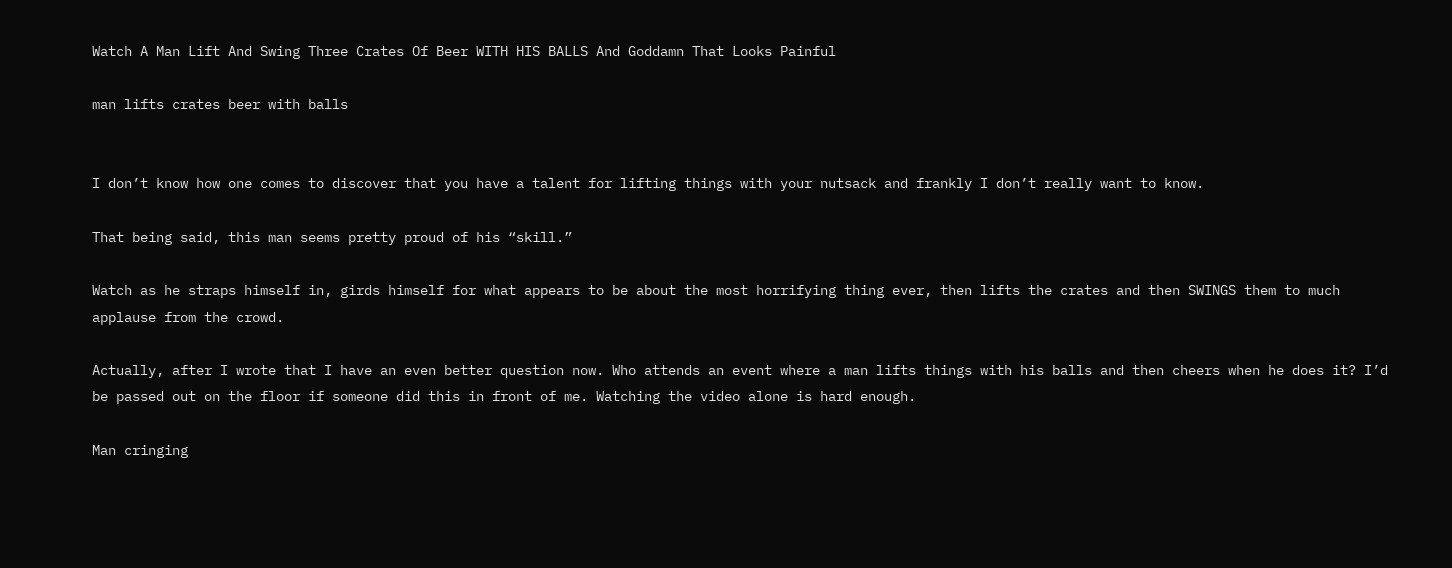Watch A Man Lift And Swing Three Crates Of Beer WITH HIS BALLS And Goddamn That Looks Painful

man lifts crates beer with balls


I don’t know how one comes to discover that you have a talent for lifting things with your nutsack and frankly I don’t really want to know.

That being said, this man seems pretty proud of his “skill.”

Watch as he straps himself in, girds himself for what appears to be about the most horrifying thing ever, then lifts the crates and then SWINGS them to much applause from the crowd.

Actually, after I wrote that I have an even better question now. Who attends an event where a man lifts things with his balls and then cheers when he does it? I’d be passed out on the floor if someone did this in front of me. Watching the video alone is hard enough.

Man cringing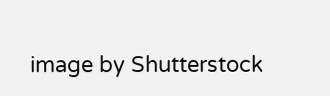image by Shutterstock